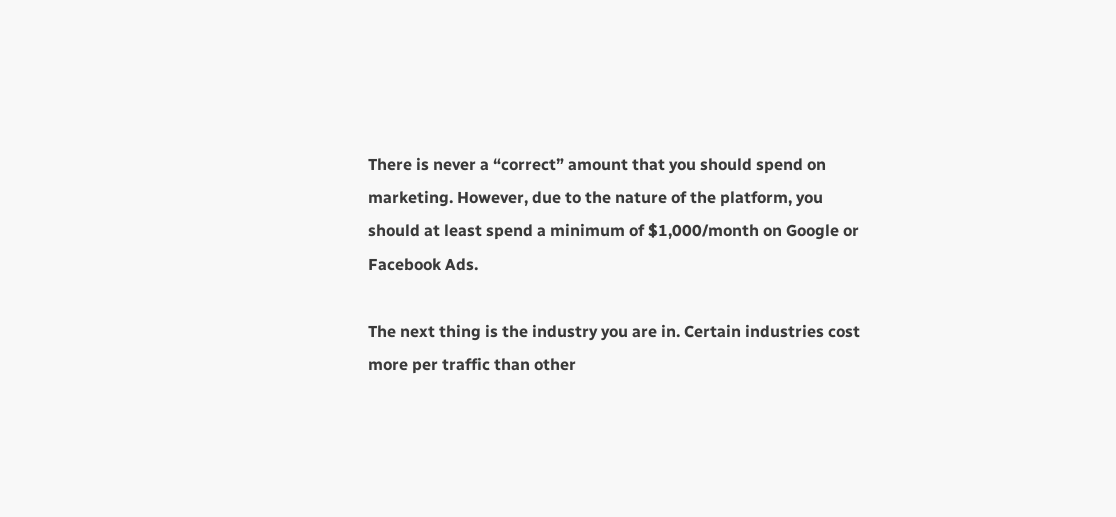There is never a “correct” amount that you should spend on marketing. However, due to the nature of the platform, you should at least spend a minimum of $1,000/month on Google or Facebook Ads.

The next thing is the industry you are in. Certain industries cost more per traffic than other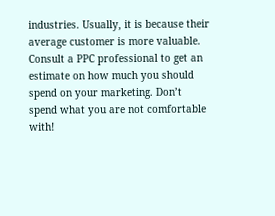industries. Usually, it is because their average customer is more valuable. Consult a PPC professional to get an estimate on how much you should spend on your marketing. Don’t spend what you are not comfortable with!